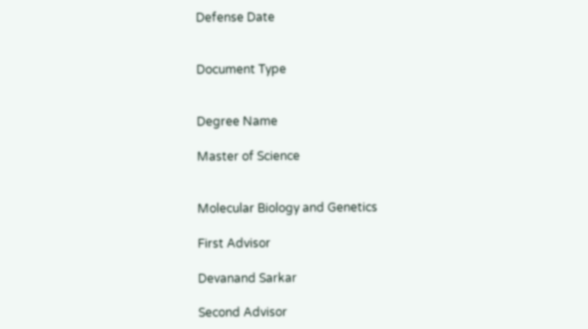Defense Date


Document Type


Degree Name

Master of Science


Molecular Biology and Genetics

First Advisor

Devanand Sarkar

Second Advisor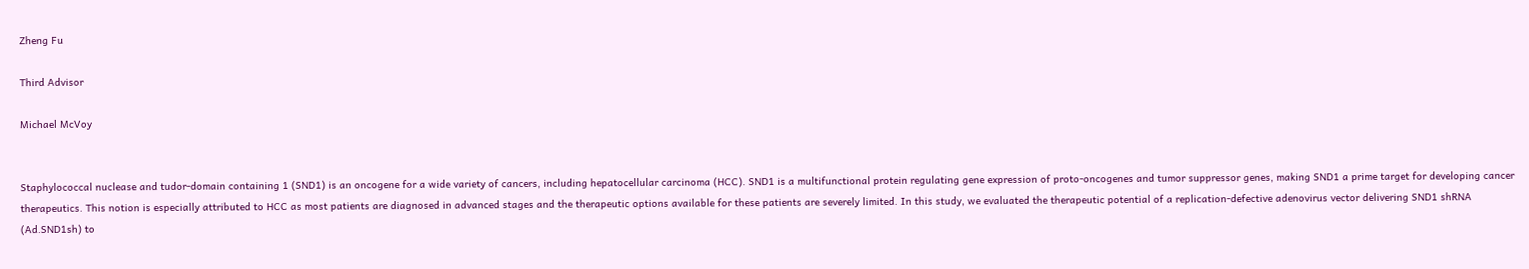Zheng Fu

Third Advisor

Michael McVoy


Staphylococcal nuclease and tudor-domain containing 1 (SND1) is an oncogene for a wide variety of cancers, including hepatocellular carcinoma (HCC). SND1 is a multifunctional protein regulating gene expression of proto-oncogenes and tumor suppressor genes, making SND1 a prime target for developing cancer therapeutics. This notion is especially attributed to HCC as most patients are diagnosed in advanced stages and the therapeutic options available for these patients are severely limited. In this study, we evaluated the therapeutic potential of a replication-defective adenovirus vector delivering SND1 shRNA (Ad.SND1sh) to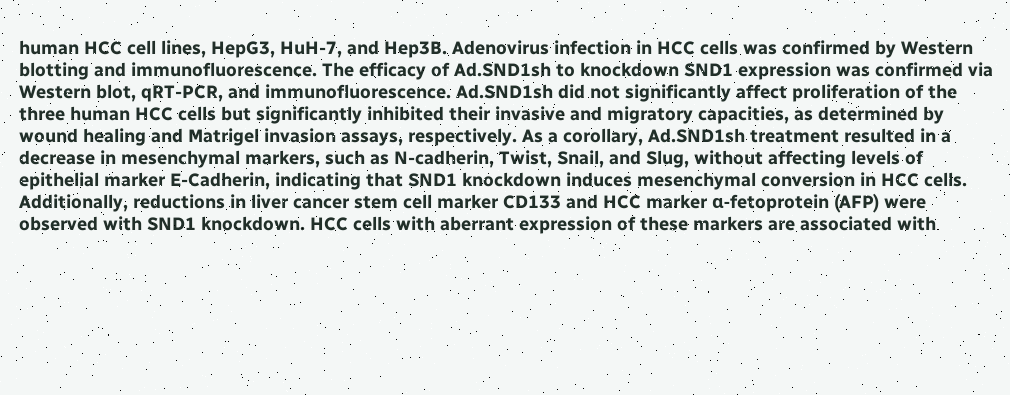human HCC cell lines, HepG3, HuH-7, and Hep3B. Adenovirus infection in HCC cells was confirmed by Western blotting and immunofluorescence. The efficacy of Ad.SND1sh to knockdown SND1 expression was confirmed via Western blot, qRT-PCR, and immunofluorescence. Ad.SND1sh did not significantly affect proliferation of the three human HCC cells but significantly inhibited their invasive and migratory capacities, as determined by wound healing and Matrigel invasion assays, respectively. As a corollary, Ad.SND1sh treatment resulted in a decrease in mesenchymal markers, such as N-cadherin, Twist, Snail, and Slug, without affecting levels of epithelial marker E-Cadherin, indicating that SND1 knockdown induces mesenchymal conversion in HCC cells. Additionally, reductions in liver cancer stem cell marker CD133 and HCC marker α-fetoprotein (AFP) were observed with SND1 knockdown. HCC cells with aberrant expression of these markers are associated with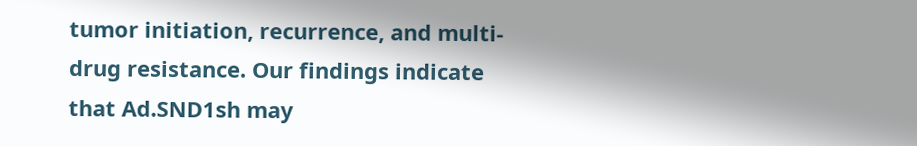tumor initiation, recurrence, and multi-drug resistance. Our findings indicate that Ad.SND1sh may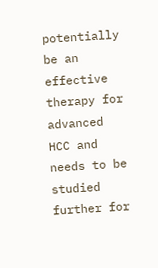potentially be an effective therapy for advanced HCC and needs to be studied further for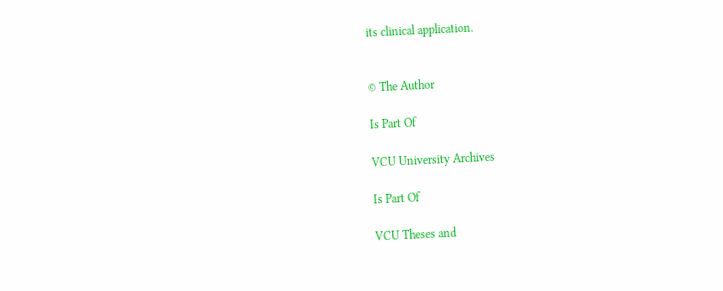its clinical application.


© The Author

Is Part Of

VCU University Archives

Is Part Of

VCU Theses and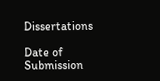Dissertations

Date of Submission